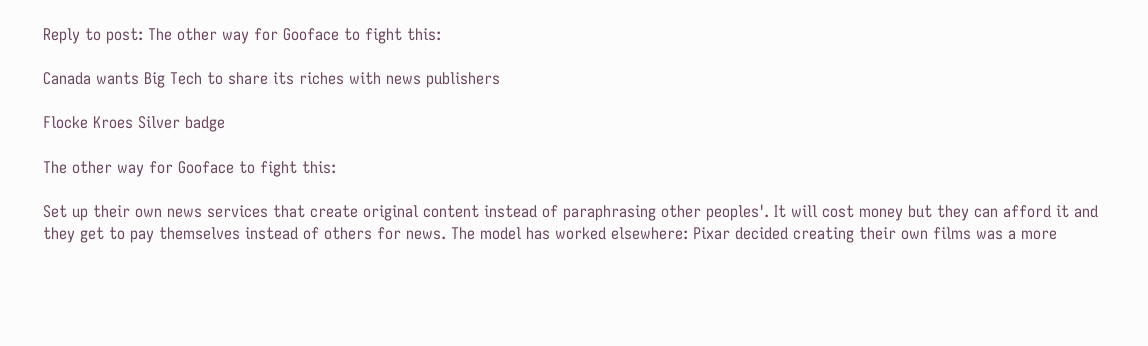Reply to post: The other way for Gooface to fight this:

Canada wants Big Tech to share its riches with news publishers

Flocke Kroes Silver badge

The other way for Gooface to fight this:

Set up their own news services that create original content instead of paraphrasing other peoples'. It will cost money but they can afford it and they get to pay themselves instead of others for news. The model has worked elsewhere: Pixar decided creating their own films was a more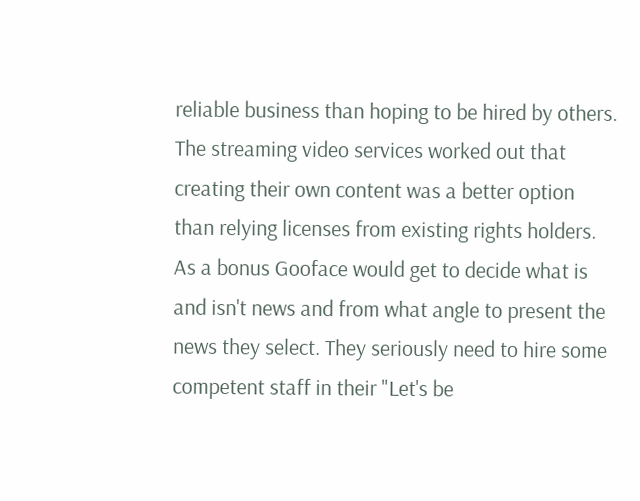reliable business than hoping to be hired by others. The streaming video services worked out that creating their own content was a better option than relying licenses from existing rights holders. As a bonus Gooface would get to decide what is and isn't news and from what angle to present the news they select. They seriously need to hire some competent staff in their "Let's be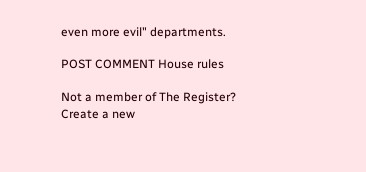even more evil" departments.

POST COMMENT House rules

Not a member of The Register? Create a new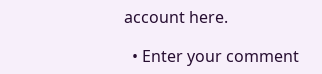account here.

  • Enter your comment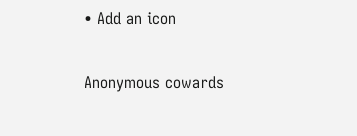• Add an icon

Anonymous cowards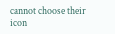cannot choose their icon